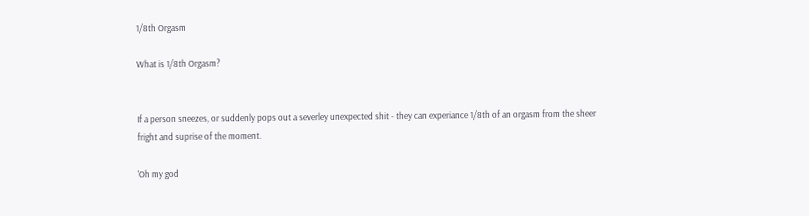1/8th Orgasm

What is 1/8th Orgasm?


If a person sneezes, or suddenly pops out a severley unexpected shit - they can experiance 1/8th of an orgasm from the sheer fright and suprise of the moment.

'Oh my god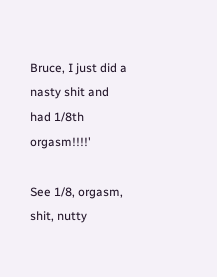Bruce, I just did a nasty shit and had 1/8th orgasm!!!!'

See 1/8, orgasm, shit, nutty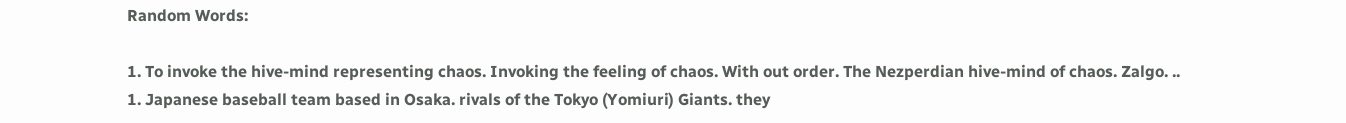Random Words:

1. To invoke the hive-mind representing chaos. Invoking the feeling of chaos. With out order. The Nezperdian hive-mind of chaos. Zalgo. ..
1. Japanese baseball team based in Osaka. rivals of the Tokyo (Yomiuri) Giants. they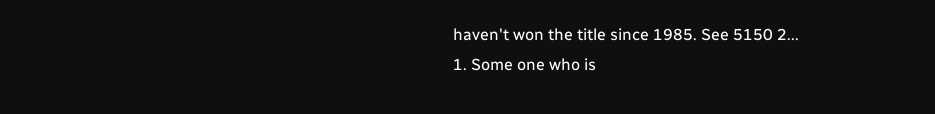haven't won the title since 1985. See 5150 2...
1. Some one who is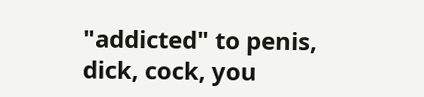"addicted" to penis, dick, cock, you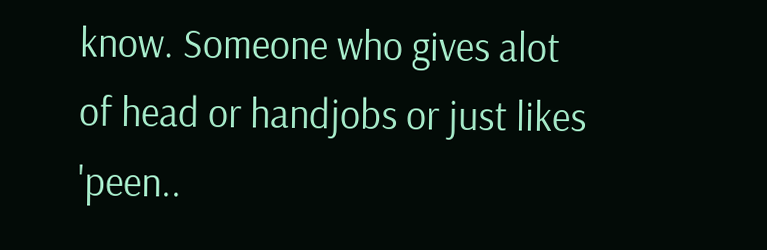know. Someone who gives alot of head or handjobs or just likes 'peen..